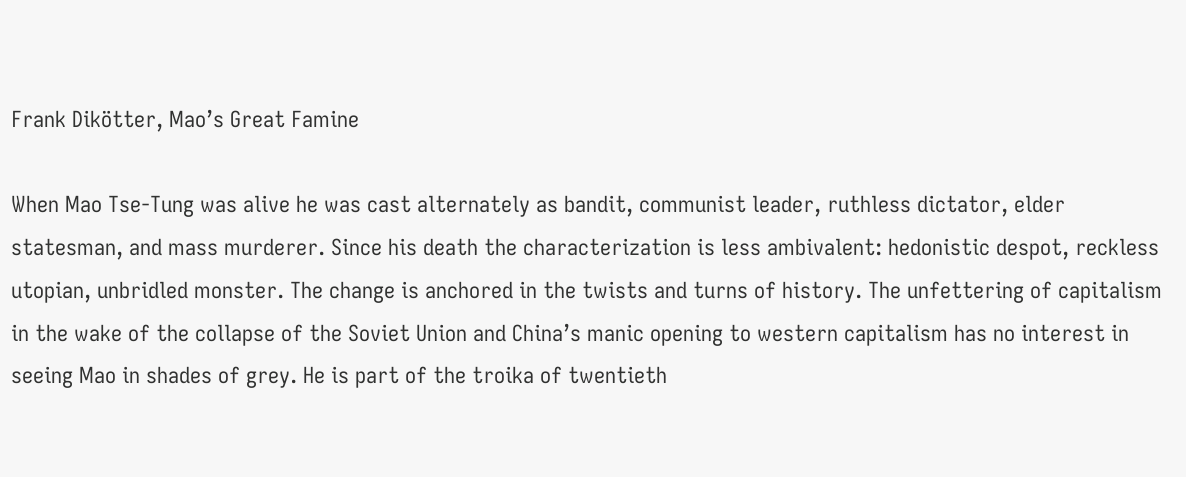Frank Dikötter, Mao’s Great Famine

When Mao Tse-Tung was alive he was cast alternately as bandit, communist leader, ruthless dictator, elder statesman, and mass murderer. Since his death the characterization is less ambivalent: hedonistic despot, reckless utopian, unbridled monster. The change is anchored in the twists and turns of history. The unfettering of capitalism in the wake of the collapse of the Soviet Union and China’s manic opening to western capitalism has no interest in seeing Mao in shades of grey. He is part of the troika of twentieth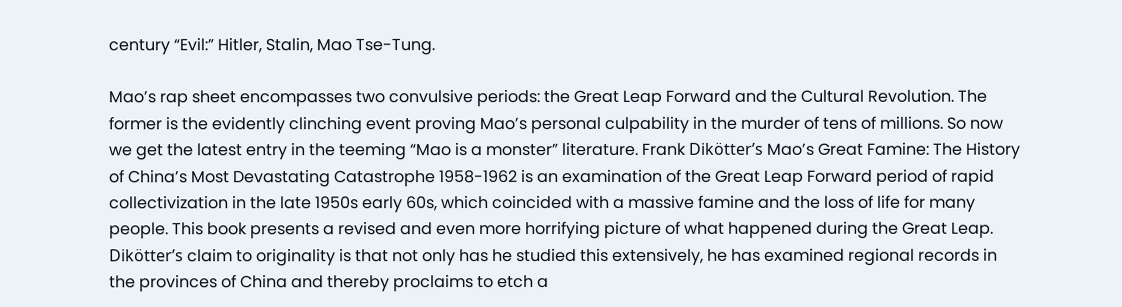century “Evil:” Hitler, Stalin, Mao Tse-Tung.

Mao’s rap sheet encompasses two convulsive periods: the Great Leap Forward and the Cultural Revolution. The former is the evidently clinching event proving Mao’s personal culpability in the murder of tens of millions. So now we get the latest entry in the teeming “Mao is a monster” literature. Frank Dikötter’s Mao’s Great Famine: The History of China’s Most Devastating Catastrophe 1958-1962 is an examination of the Great Leap Forward period of rapid collectivization in the late 1950s early 60s, which coincided with a massive famine and the loss of life for many people. This book presents a revised and even more horrifying picture of what happened during the Great Leap. Dikötter’s claim to originality is that not only has he studied this extensively, he has examined regional records in the provinces of China and thereby proclaims to etch a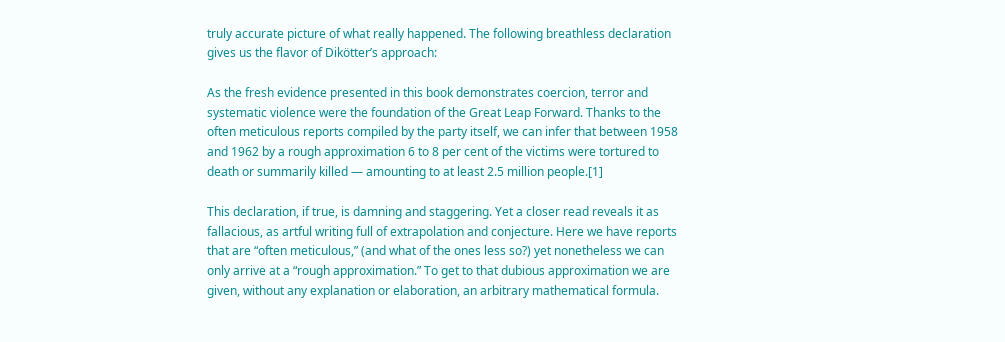truly accurate picture of what really happened. The following breathless declaration gives us the flavor of Dikötter’s approach:

As the fresh evidence presented in this book demonstrates coercion, terror and systematic violence were the foundation of the Great Leap Forward. Thanks to the often meticulous reports compiled by the party itself, we can infer that between 1958 and 1962 by a rough approximation 6 to 8 per cent of the victims were tortured to death or summarily killed — amounting to at least 2.5 million people.[1]

This declaration, if true, is damning and staggering. Yet a closer read reveals it as fallacious, as artful writing full of extrapolation and conjecture. Here we have reports that are “often meticulous,” (and what of the ones less so?) yet nonetheless we can only arrive at a “rough approximation.” To get to that dubious approximation we are given, without any explanation or elaboration, an arbitrary mathematical formula.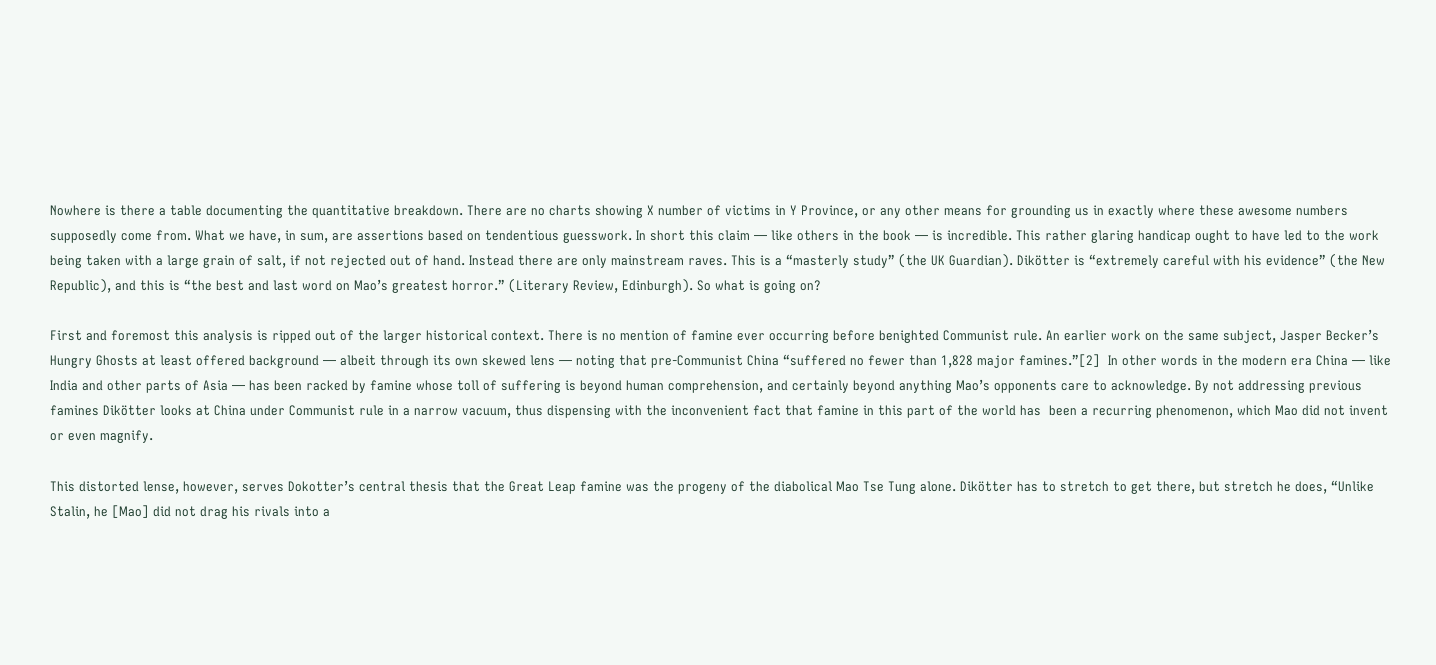Nowhere is there a table documenting the quantitative breakdown. There are no charts showing X number of victims in Y Province, or any other means for grounding us in exactly where these awesome numbers supposedly come from. What we have, in sum, are assertions based on tendentious guesswork. In short this claim — like others in the book — is incredible. This rather glaring handicap ought to have led to the work being taken with a large grain of salt, if not rejected out of hand. Instead there are only mainstream raves. This is a “masterly study” (the UK Guardian). Dikötter is “extremely careful with his evidence” (the New Republic), and this is “the best and last word on Mao’s greatest horror.” (Literary Review, Edinburgh). So what is going on?

First and foremost this analysis is ripped out of the larger historical context. There is no mention of famine ever occurring before benighted Communist rule. An earlier work on the same subject, Jasper Becker’s Hungry Ghosts at least offered background — albeit through its own skewed lens — noting that pre-Communist China “suffered no fewer than 1,828 major famines.”[2]  In other words in the modern era China — like India and other parts of Asia — has been racked by famine whose toll of suffering is beyond human comprehension, and certainly beyond anything Mao’s opponents care to acknowledge. By not addressing previous famines Dikötter looks at China under Communist rule in a narrow vacuum, thus dispensing with the inconvenient fact that famine in this part of the world has  been a recurring phenomenon, which Mao did not invent or even magnify.

This distorted lense, however, serves Dokotter’s central thesis that the Great Leap famine was the progeny of the diabolical Mao Tse Tung alone. Dikötter has to stretch to get there, but stretch he does, “Unlike Stalin, he [Mao] did not drag his rivals into a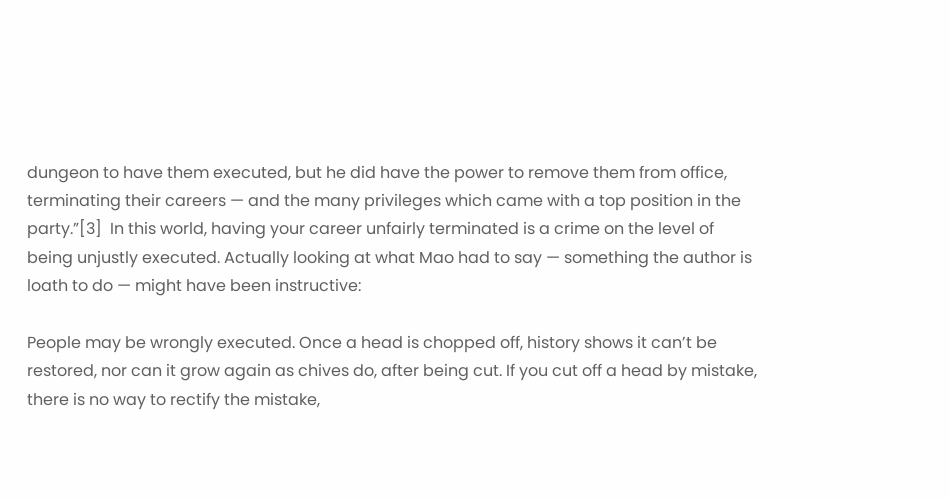dungeon to have them executed, but he did have the power to remove them from office, terminating their careers — and the many privileges which came with a top position in the party.”[3]  In this world, having your career unfairly terminated is a crime on the level of being unjustly executed. Actually looking at what Mao had to say — something the author is loath to do — might have been instructive:

People may be wrongly executed. Once a head is chopped off, history shows it can’t be restored, nor can it grow again as chives do, after being cut. If you cut off a head by mistake, there is no way to rectify the mistake,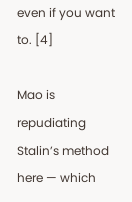even if you want to. [4]

Mao is repudiating Stalin’s method here — which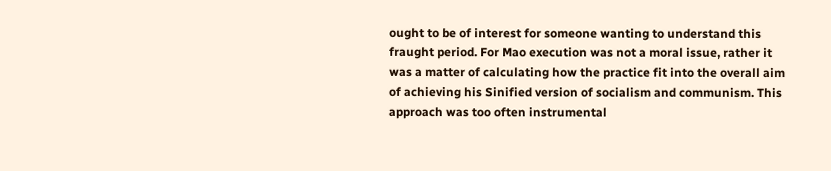ought to be of interest for someone wanting to understand this fraught period. For Mao execution was not a moral issue, rather it was a matter of calculating how the practice fit into the overall aim of achieving his Sinified version of socialism and communism. This approach was too often instrumental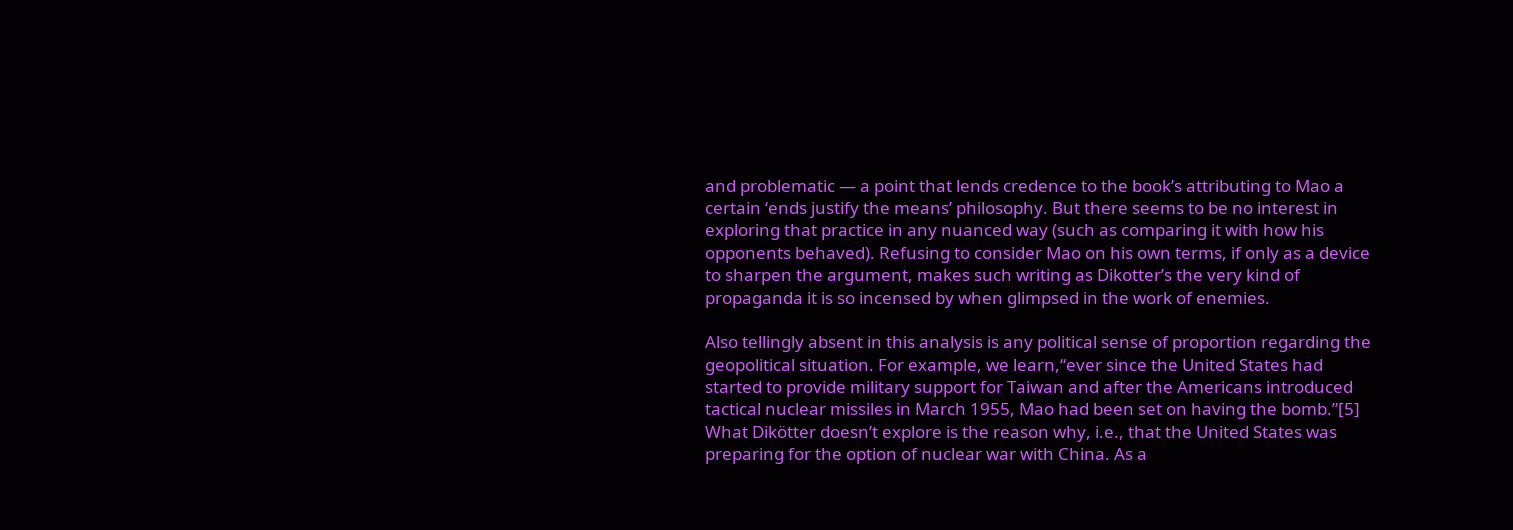and problematic — a point that lends credence to the book’s attributing to Mao a certain ‘ends justify the means’ philosophy. But there seems to be no interest in exploring that practice in any nuanced way (such as comparing it with how his opponents behaved). Refusing to consider Mao on his own terms, if only as a device to sharpen the argument, makes such writing as Dikotter’s the very kind of propaganda it is so incensed by when glimpsed in the work of enemies.

Also tellingly absent in this analysis is any political sense of proportion regarding the geopolitical situation. For example, we learn,“ever since the United States had started to provide military support for Taiwan and after the Americans introduced tactical nuclear missiles in March 1955, Mao had been set on having the bomb.”[5]  What Dikötter doesn’t explore is the reason why, i.e., that the United States was preparing for the option of nuclear war with China. As a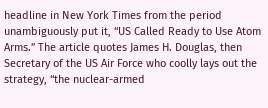headline in New York Times from the period unambiguously put it, “US Called Ready to Use Atom Arms.” The article quotes James H. Douglas, then Secretary of the US Air Force who coolly lays out the strategy, “the nuclear-armed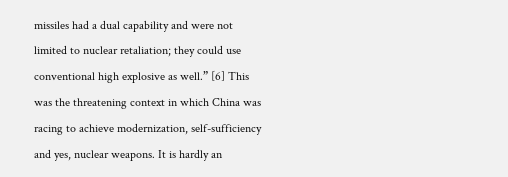missiles had a dual capability and were not limited to nuclear retaliation; they could use conventional high explosive as well.” [6] This was the threatening context in which China was racing to achieve modernization, self-sufficiency and yes, nuclear weapons. It is hardly an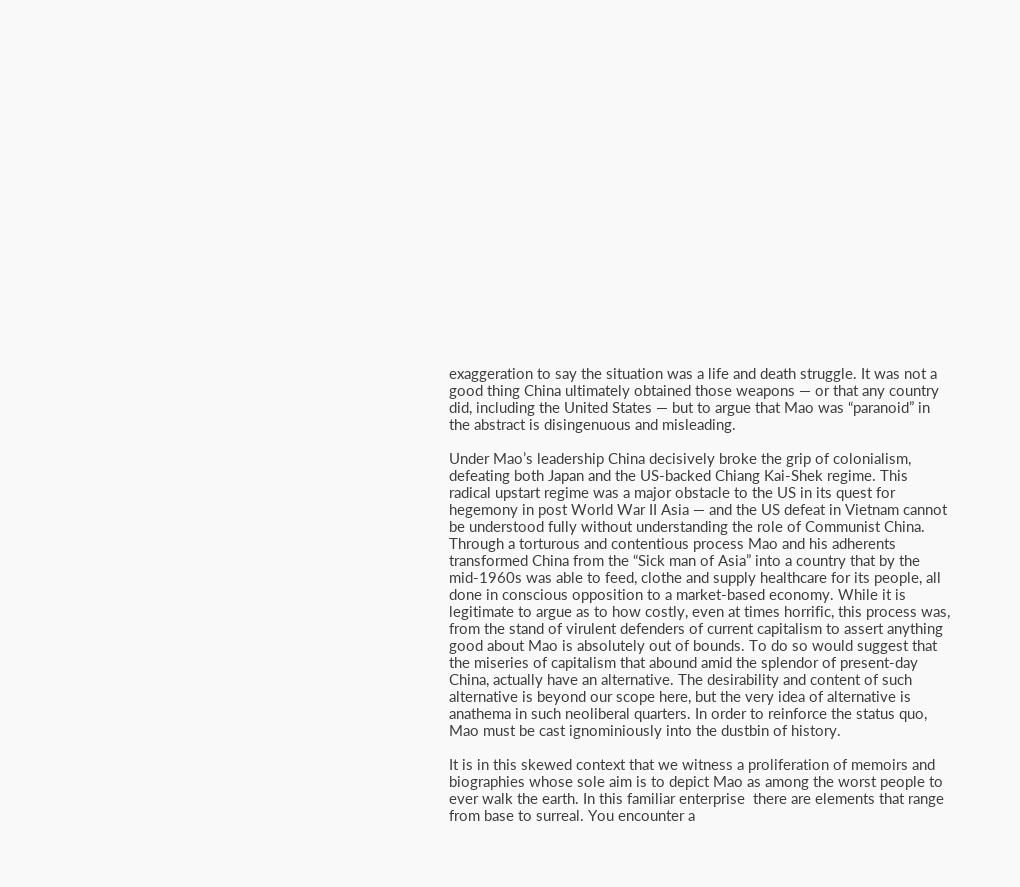exaggeration to say the situation was a life and death struggle. It was not a good thing China ultimately obtained those weapons — or that any country did, including the United States — but to argue that Mao was “paranoid” in the abstract is disingenuous and misleading.

Under Mao’s leadership China decisively broke the grip of colonialism, defeating both Japan and the US-backed Chiang Kai-Shek regime. This radical upstart regime was a major obstacle to the US in its quest for hegemony in post World War II Asia — and the US defeat in Vietnam cannot be understood fully without understanding the role of Communist China. Through a torturous and contentious process Mao and his adherents transformed China from the “Sick man of Asia” into a country that by the mid-1960s was able to feed, clothe and supply healthcare for its people, all done in conscious opposition to a market-based economy. While it is legitimate to argue as to how costly, even at times horrific, this process was, from the stand of virulent defenders of current capitalism to assert anything good about Mao is absolutely out of bounds. To do so would suggest that the miseries of capitalism that abound amid the splendor of present-day China, actually have an alternative. The desirability and content of such alternative is beyond our scope here, but the very idea of alternative is anathema in such neoliberal quarters. In order to reinforce the status quo, Mao must be cast ignominiously into the dustbin of history.

It is in this skewed context that we witness a proliferation of memoirs and biographies whose sole aim is to depict Mao as among the worst people to ever walk the earth. In this familiar enterprise  there are elements that range from base to surreal. You encounter a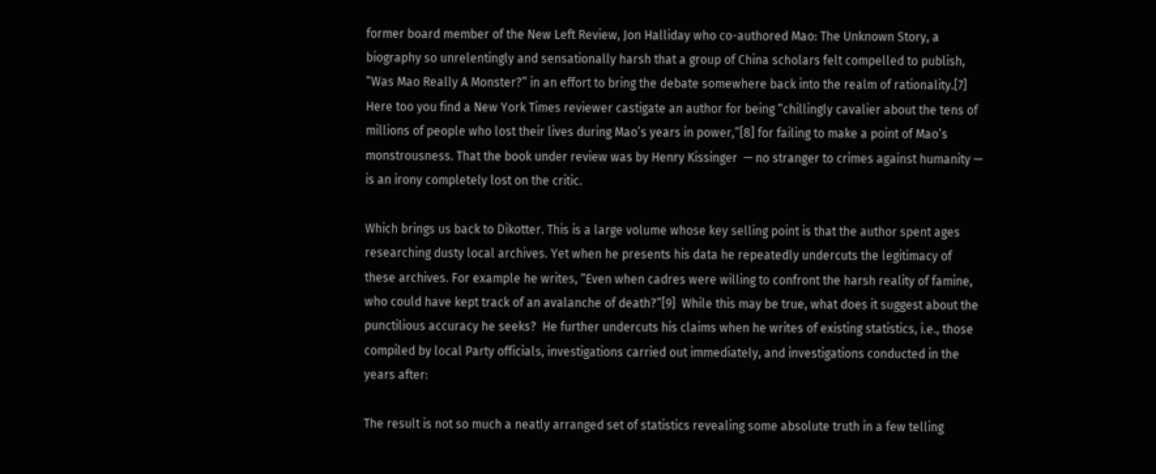former board member of the New Left Review, Jon Halliday who co-authored Mao: The Unknown Story, a biography so unrelentingly and sensationally harsh that a group of China scholars felt compelled to publish, “Was Mao Really A Monster?” in an effort to bring the debate somewhere back into the realm of rationality.[7] Here too you find a New York Times reviewer castigate an author for being “chillingly cavalier about the tens of millions of people who lost their lives during Mao’s years in power,”[8] for failing to make a point of Mao’s monstrousness. That the book under review was by Henry Kissinger  — no stranger to crimes against humanity — is an irony completely lost on the critic.

Which brings us back to Dikotter. This is a large volume whose key selling point is that the author spent ages researching dusty local archives. Yet when he presents his data he repeatedly undercuts the legitimacy of these archives. For example he writes, “Even when cadres were willing to confront the harsh reality of famine, who could have kept track of an avalanche of death?”[9]  While this may be true, what does it suggest about the punctilious accuracy he seeks?  He further undercuts his claims when he writes of existing statistics, i.e., those compiled by local Party officials, investigations carried out immediately, and investigations conducted in the years after:

The result is not so much a neatly arranged set of statistics revealing some absolute truth in a few telling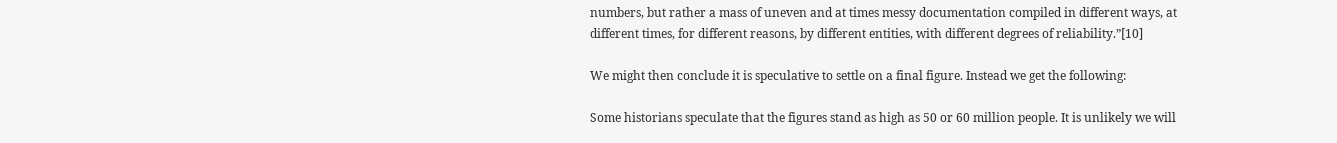numbers, but rather a mass of uneven and at times messy documentation compiled in different ways, at different times, for different reasons, by different entities, with different degrees of reliability.”[10]

We might then conclude it is speculative to settle on a final figure. Instead we get the following:

Some historians speculate that the figures stand as high as 50 or 60 million people. It is unlikely we will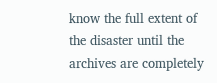know the full extent of the disaster until the archives are completely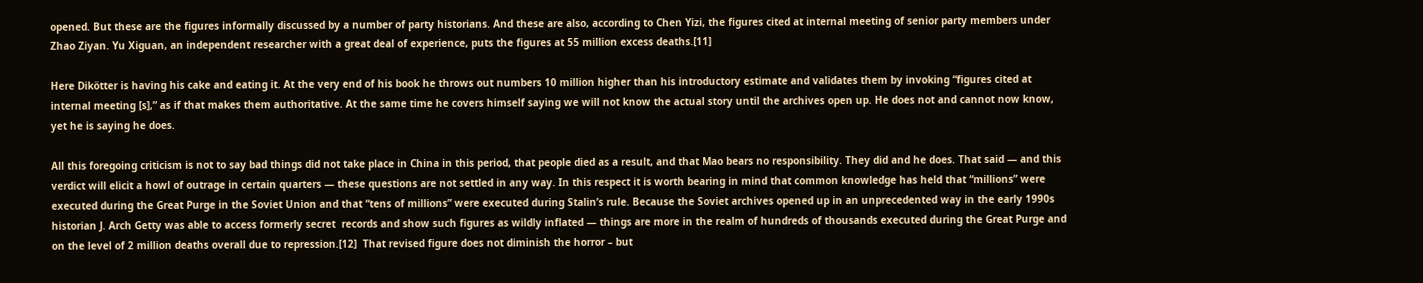opened. But these are the figures informally discussed by a number of party historians. And these are also, according to Chen Yizi, the figures cited at internal meeting of senior party members under Zhao Ziyan. Yu Xiguan, an independent researcher with a great deal of experience, puts the figures at 55 million excess deaths.[11]

Here Dikötter is having his cake and eating it. At the very end of his book he throws out numbers 10 million higher than his introductory estimate and validates them by invoking “figures cited at internal meeting [s],” as if that makes them authoritative. At the same time he covers himself saying we will not know the actual story until the archives open up. He does not and cannot now know, yet he is saying he does.

All this foregoing criticism is not to say bad things did not take place in China in this period, that people died as a result, and that Mao bears no responsibility. They did and he does. That said — and this verdict will elicit a howl of outrage in certain quarters — these questions are not settled in any way. In this respect it is worth bearing in mind that common knowledge has held that “millions” were executed during the Great Purge in the Soviet Union and that “tens of millions” were executed during Stalin’s rule. Because the Soviet archives opened up in an unprecedented way in the early 1990s historian J. Arch Getty was able to access formerly secret  records and show such figures as wildly inflated — things are more in the realm of hundreds of thousands executed during the Great Purge and on the level of 2 million deaths overall due to repression.[12]  That revised figure does not diminish the horror – but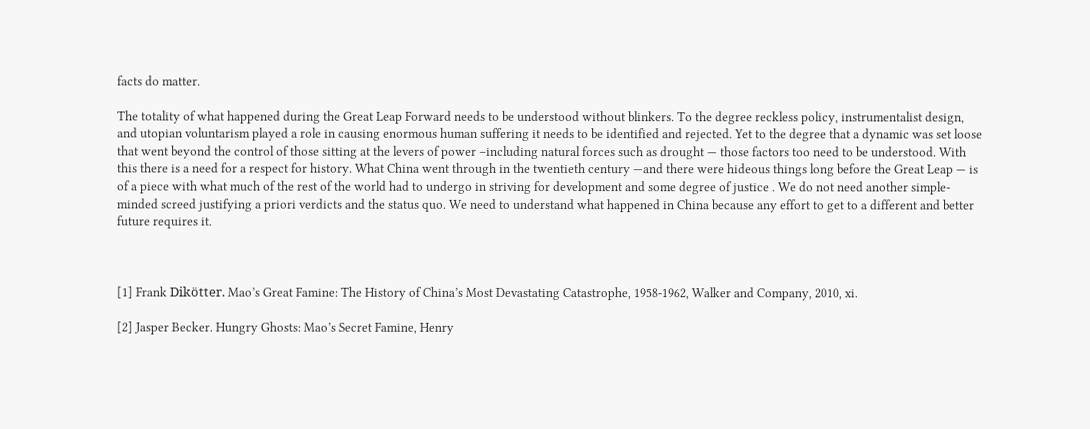facts do matter.

The totality of what happened during the Great Leap Forward needs to be understood without blinkers. To the degree reckless policy, instrumentalist design, and utopian voluntarism played a role in causing enormous human suffering it needs to be identified and rejected. Yet to the degree that a dynamic was set loose that went beyond the control of those sitting at the levers of power –including natural forces such as drought — those factors too need to be understood. With this there is a need for a respect for history. What China went through in the twentieth century —and there were hideous things long before the Great Leap — is of a piece with what much of the rest of the world had to undergo in striving for development and some degree of justice . We do not need another simple-minded screed justifying a priori verdicts and the status quo. We need to understand what happened in China because any effort to get to a different and better future requires it.



[1] Frank Dikötter. Mao’s Great Famine: The History of China’s Most Devastating Catastrophe, 1958-1962, Walker and Company, 2010, xi.

[2] Jasper Becker. Hungry Ghosts: Mao’s Secret Famine, Henry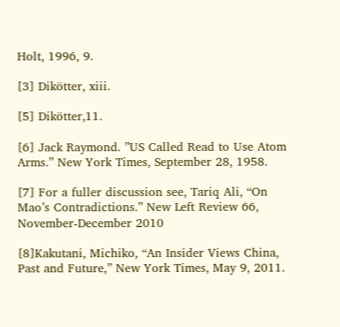Holt, 1996, 9.

[3] Dikötter, xiii.

[5] Dikötter,11.

[6] Jack Raymond. ”US Called Read to Use Atom Arms.” New York Times, September 28, 1958.

[7] For a fuller discussion see, Tariq Ali, “On Mao’s Contradictions.” New Left Review 66, November-December 2010

[8]Kakutani, Michiko, “An Insider Views China, Past and Future,” New York Times, May 9, 2011.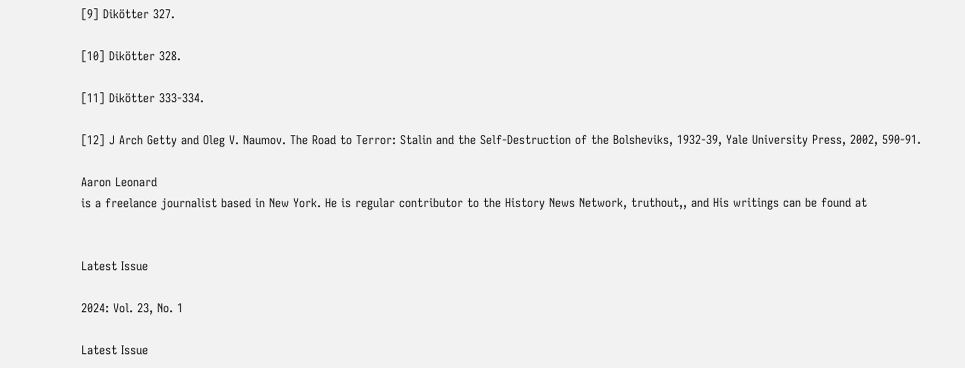[9] Dikötter 327.

[10] Dikötter 328.

[11] Dikötter 333-334.

[12] J Arch Getty and Oleg V. Naumov. The Road to Terror: Stalin and the Self-Destruction of the Bolsheviks, 1932-39, Yale University Press, 2002, 590-91.

Aaron Leonard
is a freelance journalist based in New York. He is regular contributor to the History News Network, truthout,, and His writings can be found at


Latest Issue

2024: Vol. 23, No. 1

Latest Issue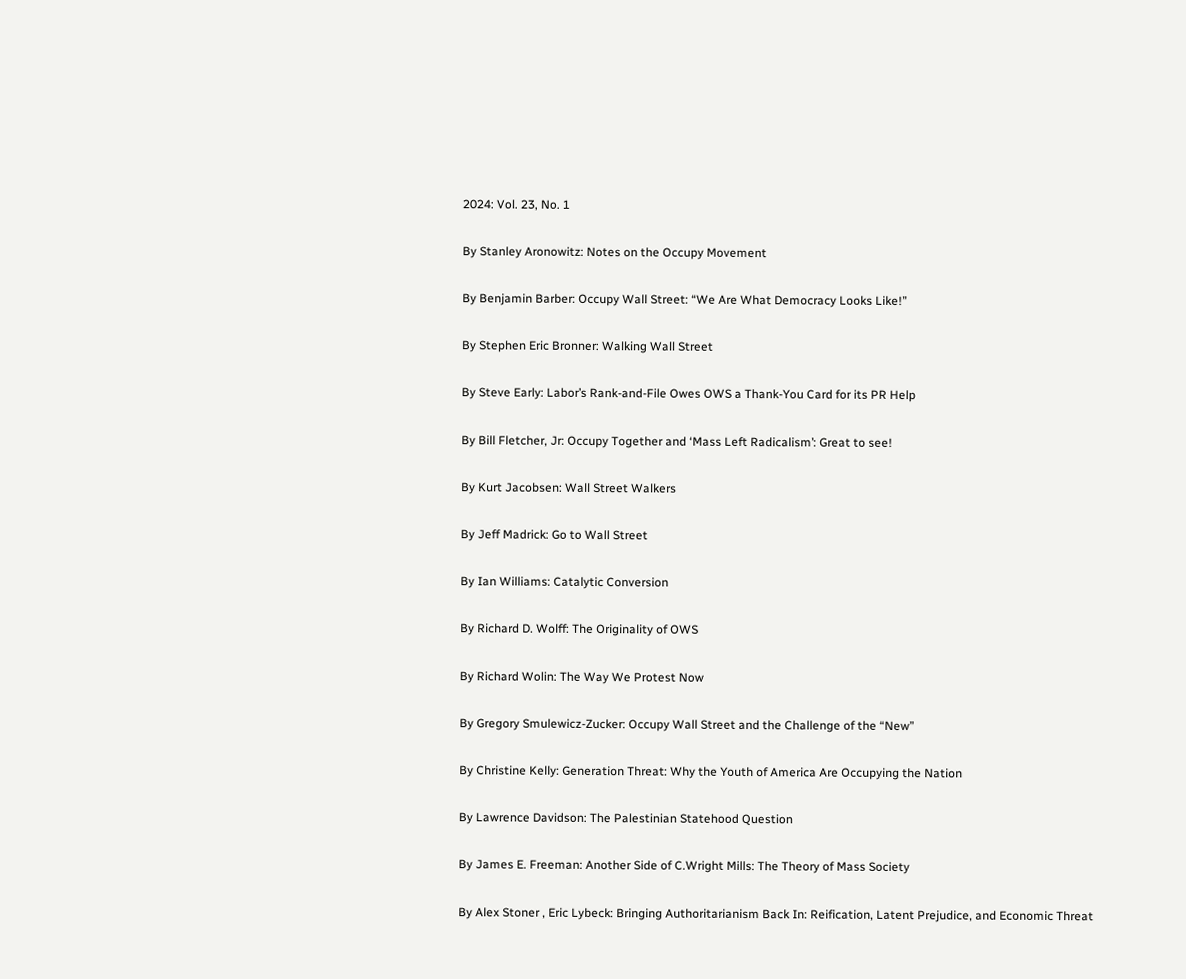2024: Vol. 23, No. 1

By Stanley Aronowitz: Notes on the Occupy Movement

By Benjamin Barber: Occupy Wall Street: “We Are What Democracy Looks Like!”

By Stephen Eric Bronner: Walking Wall Street

By Steve Early: Labor’s Rank-and-File Owes OWS a Thank-You Card for its PR Help

By Bill Fletcher, Jr: Occupy Together and ‘Mass Left Radicalism’: Great to see!

By Kurt Jacobsen: Wall Street Walkers

By Jeff Madrick: Go to Wall Street

By Ian Williams: Catalytic Conversion

By Richard D. Wolff: The Originality of OWS

By Richard Wolin: The Way We Protest Now

By Gregory Smulewicz-Zucker: Occupy Wall Street and the Challenge of the “New”

By Christine Kelly: Generation Threat: Why the Youth of America Are Occupying the Nation

By Lawrence Davidson: The Palestinian Statehood Question

By James E. Freeman: Another Side of C.Wright Mills: The Theory of Mass Society

By Alex Stoner , Eric Lybeck: Bringing Authoritarianism Back In: Reification, Latent Prejudice, and Economic Threat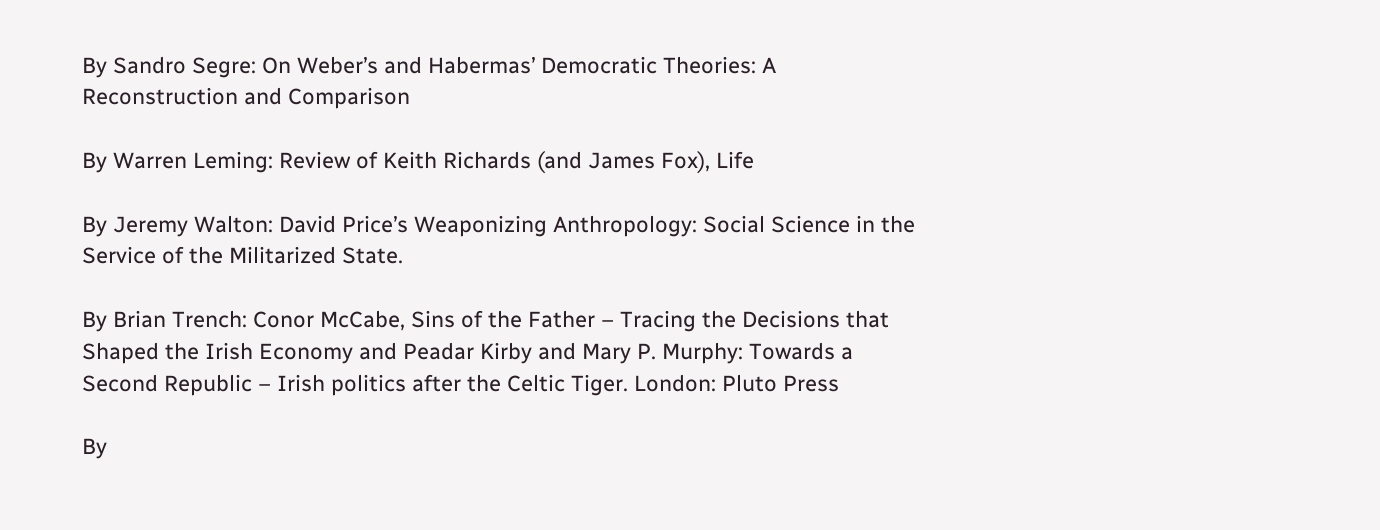By Sandro Segre: On Weber’s and Habermas’ Democratic Theories: A Reconstruction and Comparison

By Warren Leming: Review of Keith Richards (and James Fox), Life

By Jeremy Walton: David Price’s Weaponizing Anthropology: Social Science in the Service of the Militarized State.

By Brian Trench: Conor McCabe, Sins of the Father – Tracing the Decisions that Shaped the Irish Economy and Peadar Kirby and Mary P. Murphy: Towards a Second Republic – Irish politics after the Celtic Tiger. London: Pluto Press

By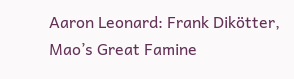Aaron Leonard: Frank Dikötter, Mao’s Great Famine